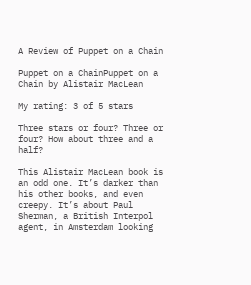A Review of Puppet on a Chain

Puppet on a ChainPuppet on a Chain by Alistair MacLean

My rating: 3 of 5 stars

Three stars or four? Three or four? How about three and a half?

This Alistair MacLean book is an odd one. It’s darker than his other books, and even creepy. It’s about Paul Sherman, a British Interpol agent, in Amsterdam looking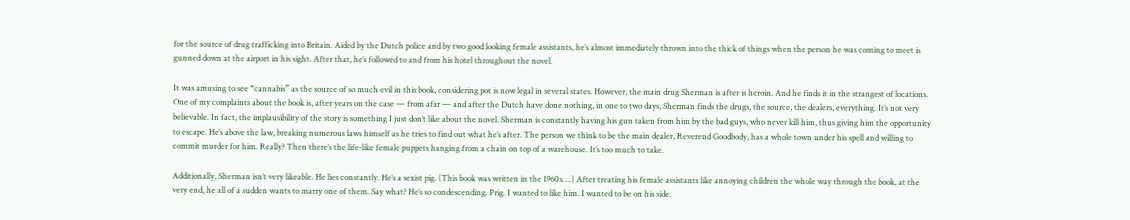for the source of drug trafficking into Britain. Aided by the Dutch police and by two good looking female assistants, he’s almost immediately thrown into the thick of things when the person he was coming to meet is gunned down at the airport in his sight. After that, he’s followed to and from his hotel throughout the novel.

It was amusing to see “cannabis” as the source of so much evil in this book, considering pot is now legal in several states. However, the main drug Sherman is after is heroin. And he finds it in the strangest of locations. One of my complaints about the book is, after years on the case — from afar — and after the Dutch have done nothing, in one to two days, Sherman finds the drugs, the source, the dealers, everything. It’s not very believable. In fact, the implausibility of the story is something I just don’t like about the novel. Sherman is constantly having his gun taken from him by the bad guys, who never kill him, thus giving him the opportunity to escape. He’s above the law, breaking numerous laws himself as he tries to find out what he’s after. The person we think to be the main dealer, Reverend Goodbody, has a whole town under his spell and willing to commit murder for him. Really? Then there’s the life-like female puppets hanging from a chain on top of a warehouse. It’s too much to take.

Additionally, Sherman isn’t very likeable. He lies constantly. He’s a sexist pig. (This book was written in the 1960s….) After treating his female assistants like annoying children the whole way through the book, at the very end, he all of a sudden wants to marry one of them. Say what? He’s so condescending. Prig. I wanted to like him. I wanted to be on his side.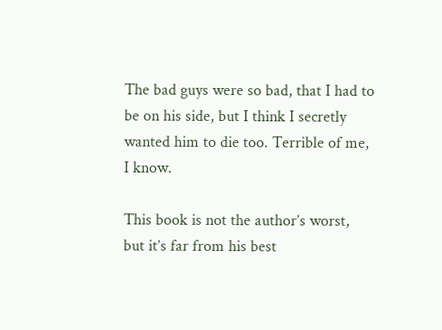The bad guys were so bad, that I had to be on his side, but I think I secretly wanted him to die too. Terrible of me, I know.

This book is not the author’s worst, but it’s far from his best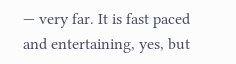— very far. It is fast paced and entertaining, yes, but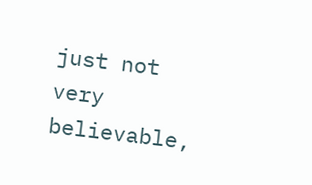just not very believable,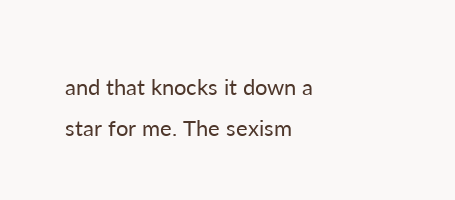and that knocks it down a star for me. The sexism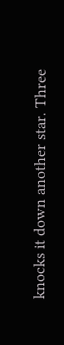knocks it down another star. Three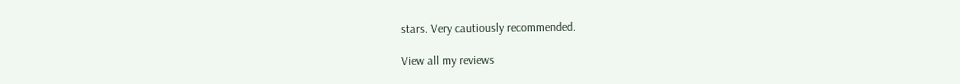stars. Very cautiously recommended.

View all my reviews